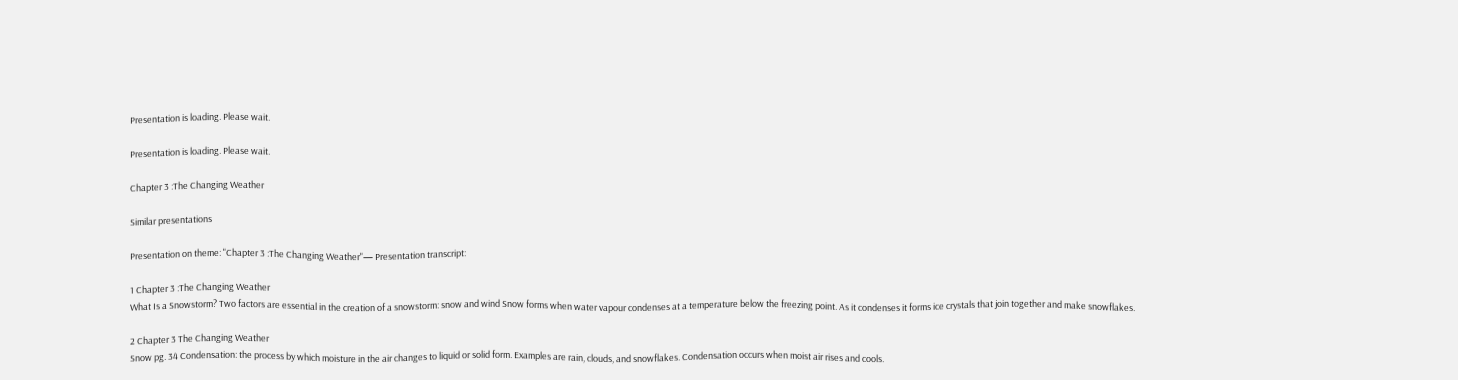Presentation is loading. Please wait.

Presentation is loading. Please wait.

Chapter 3 :The Changing Weather

Similar presentations

Presentation on theme: "Chapter 3 :The Changing Weather"— Presentation transcript:

1 Chapter 3 :The Changing Weather
What Is a Snowstorm? Two factors are essential in the creation of a snowstorm: snow and wind Snow forms when water vapour condenses at a temperature below the freezing point. As it condenses it forms ice crystals that join together and make snowflakes.

2 Chapter 3 The Changing Weather
Snow pg. 34 Condensation: the process by which moisture in the air changes to liquid or solid form. Examples are rain, clouds, and snowflakes. Condensation occurs when moist air rises and cools.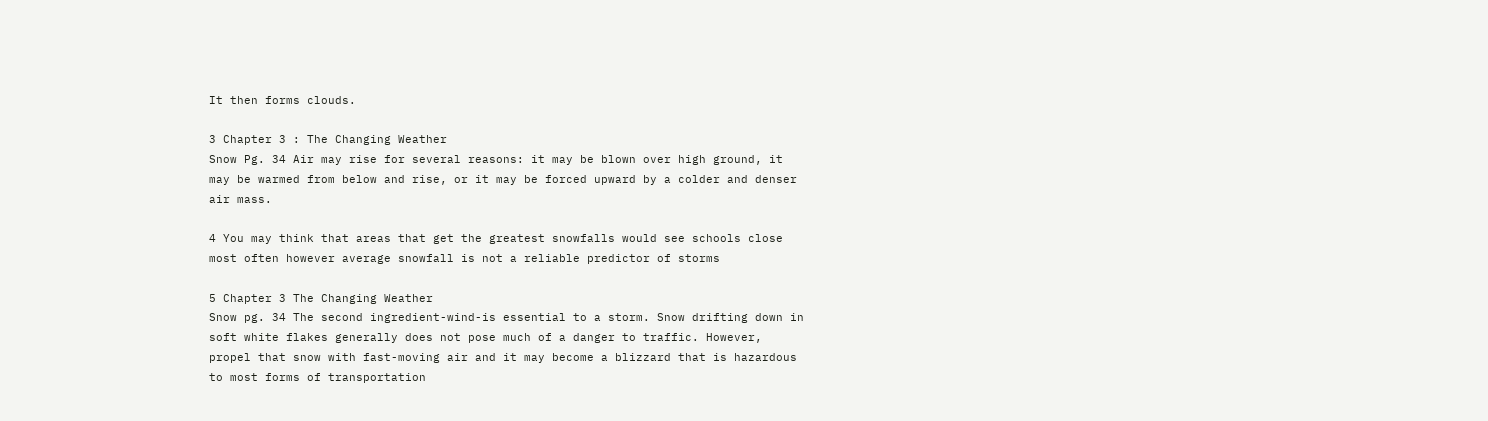It then forms clouds.

3 Chapter 3 : The Changing Weather
Snow Pg. 34 Air may rise for several reasons: it may be blown over high ground, it may be warmed from below and rise, or it may be forced upward by a colder and denser air mass.

4 You may think that areas that get the greatest snowfalls would see schools close most often however average snowfall is not a reliable predictor of storms

5 Chapter 3 The Changing Weather
Snow pg. 34 The second ingredient-wind-is essential to a storm. Snow drifting down in soft white flakes generally does not pose much of a danger to traffic. However, propel that snow with fast-moving air and it may become a blizzard that is hazardous to most forms of transportation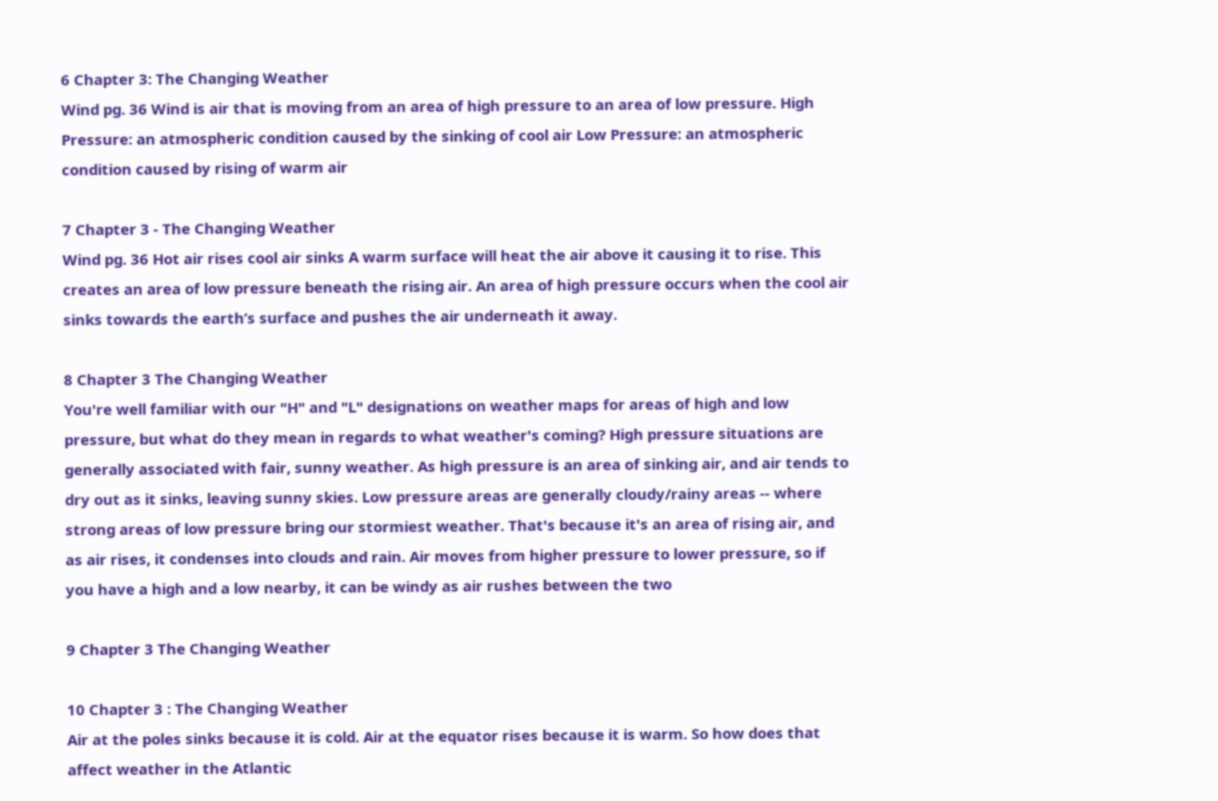6 Chapter 3: The Changing Weather
Wind pg. 36 Wind is air that is moving from an area of high pressure to an area of low pressure. High Pressure: an atmospheric condition caused by the sinking of cool air Low Pressure: an atmospheric condition caused by rising of warm air

7 Chapter 3 - The Changing Weather
Wind pg. 36 Hot air rises cool air sinks A warm surface will heat the air above it causing it to rise. This creates an area of low pressure beneath the rising air. An area of high pressure occurs when the cool air sinks towards the earth’s surface and pushes the air underneath it away.

8 Chapter 3 The Changing Weather
You're well familiar with our "H" and "L" designations on weather maps for areas of high and low pressure, but what do they mean in regards to what weather's coming? High pressure situations are generally associated with fair, sunny weather. As high pressure is an area of sinking air, and air tends to dry out as it sinks, leaving sunny skies. Low pressure areas are generally cloudy/rainy areas -- where strong areas of low pressure bring our stormiest weather. That's because it's an area of rising air, and as air rises, it condenses into clouds and rain. Air moves from higher pressure to lower pressure, so if you have a high and a low nearby, it can be windy as air rushes between the two

9 Chapter 3 The Changing Weather

10 Chapter 3 : The Changing Weather
Air at the poles sinks because it is cold. Air at the equator rises because it is warm. So how does that affect weather in the Atlantic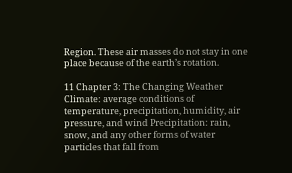Region. These air masses do not stay in one place because of the earth’s rotation.

11 Chapter 3: The Changing Weather
Climate: average conditions of temperature, precipitation, humidity, air pressure, and wind Precipitation: rain, snow, and any other forms of water particles that fall from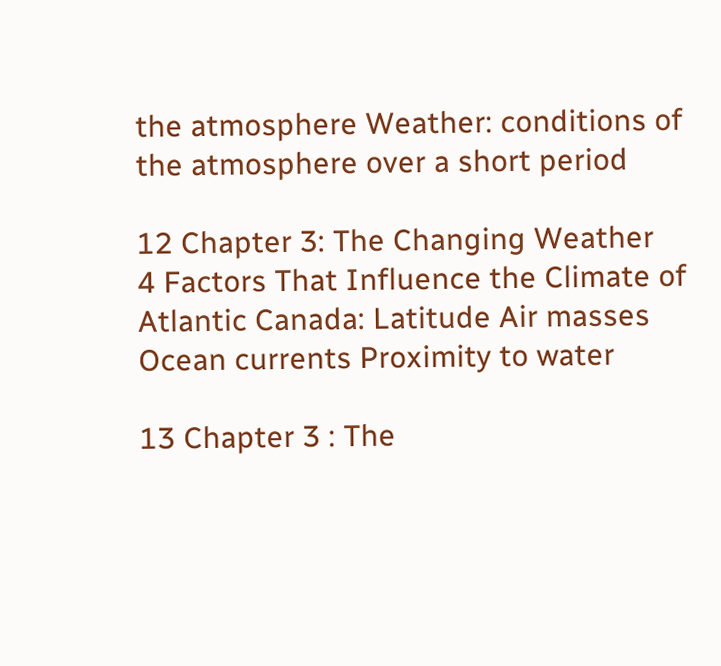the atmosphere Weather: conditions of the atmosphere over a short period

12 Chapter 3: The Changing Weather
4 Factors That Influence the Climate of Atlantic Canada: Latitude Air masses Ocean currents Proximity to water

13 Chapter 3 : The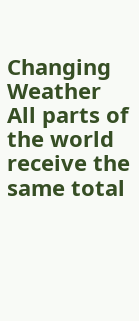Changing Weather
All parts of the world receive the same total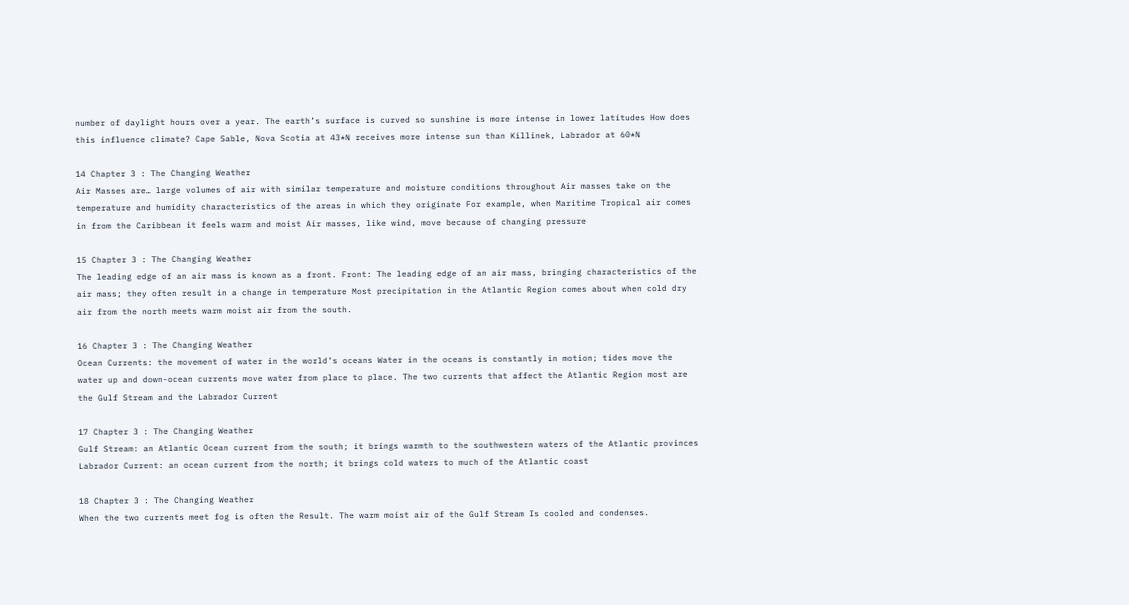number of daylight hours over a year. The earth’s surface is curved so sunshine is more intense in lower latitudes How does this influence climate? Cape Sable, Nova Scotia at 43*N receives more intense sun than Killinek, Labrador at 60*N

14 Chapter 3 : The Changing Weather
Air Masses are… large volumes of air with similar temperature and moisture conditions throughout Air masses take on the temperature and humidity characteristics of the areas in which they originate For example, when Maritime Tropical air comes in from the Caribbean it feels warm and moist Air masses, like wind, move because of changing pressure

15 Chapter 3 : The Changing Weather
The leading edge of an air mass is known as a front. Front: The leading edge of an air mass, bringing characteristics of the air mass; they often result in a change in temperature Most precipitation in the Atlantic Region comes about when cold dry air from the north meets warm moist air from the south.

16 Chapter 3 : The Changing Weather
Ocean Currents: the movement of water in the world’s oceans Water in the oceans is constantly in motion; tides move the water up and down-ocean currents move water from place to place. The two currents that affect the Atlantic Region most are the Gulf Stream and the Labrador Current

17 Chapter 3 : The Changing Weather
Gulf Stream: an Atlantic Ocean current from the south; it brings warmth to the southwestern waters of the Atlantic provinces Labrador Current: an ocean current from the north; it brings cold waters to much of the Atlantic coast

18 Chapter 3 : The Changing Weather
When the two currents meet fog is often the Result. The warm moist air of the Gulf Stream Is cooled and condenses.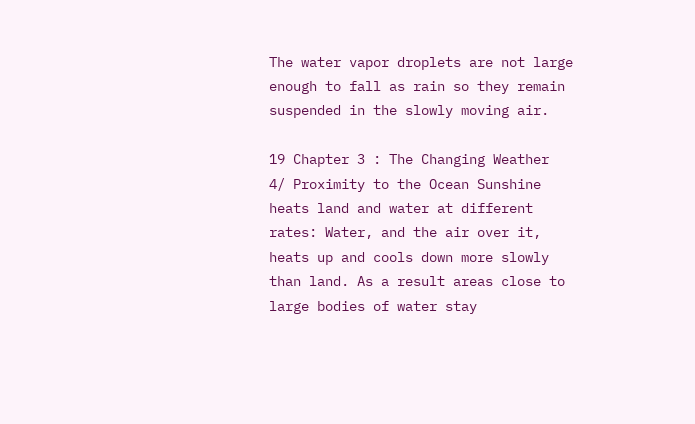The water vapor droplets are not large enough to fall as rain so they remain suspended in the slowly moving air.

19 Chapter 3 : The Changing Weather
4/ Proximity to the Ocean Sunshine heats land and water at different rates: Water, and the air over it, heats up and cools down more slowly than land. As a result areas close to large bodies of water stay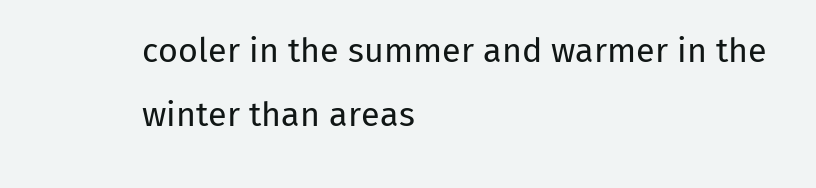cooler in the summer and warmer in the winter than areas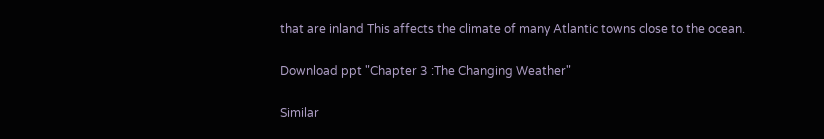that are inland This affects the climate of many Atlantic towns close to the ocean.

Download ppt "Chapter 3 :The Changing Weather"

Similar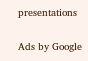presentations

Ads by Google